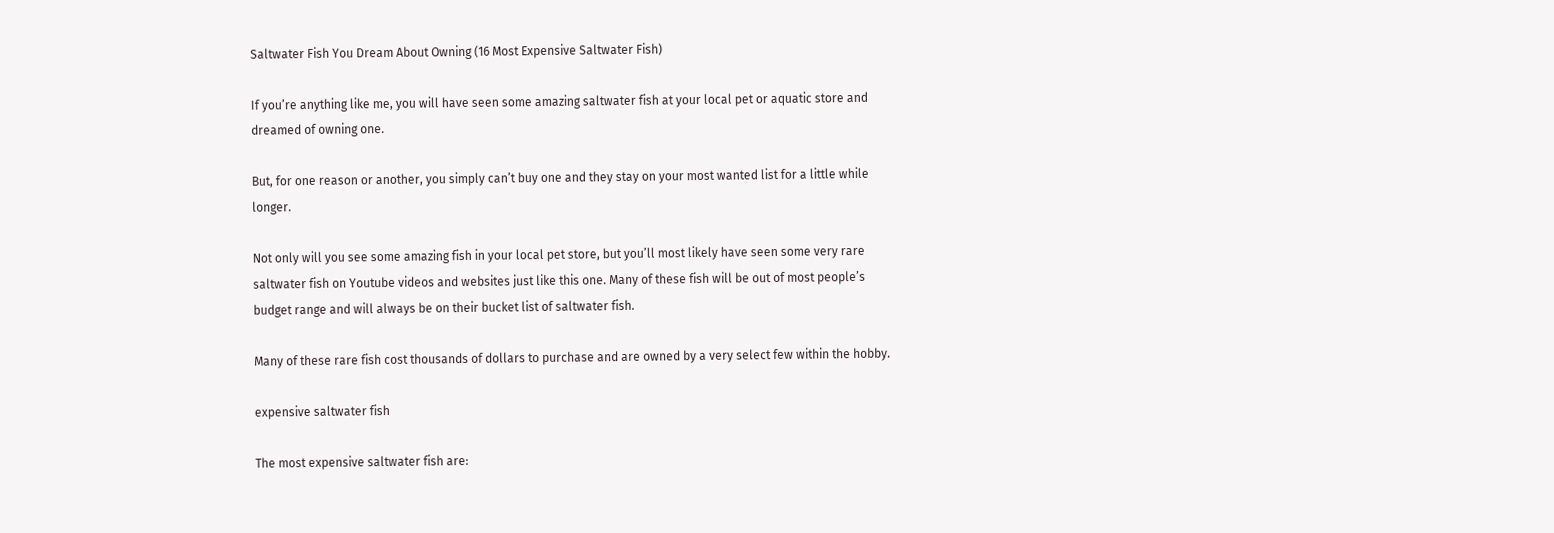Saltwater Fish You Dream About Owning (16 Most Expensive Saltwater Fish)

If you’re anything like me, you will have seen some amazing saltwater fish at your local pet or aquatic store and dreamed of owning one.

But, for one reason or another, you simply can’t buy one and they stay on your most wanted list for a little while longer.

Not only will you see some amazing fish in your local pet store, but you’ll most likely have seen some very rare saltwater fish on Youtube videos and websites just like this one. Many of these fish will be out of most people’s budget range and will always be on their bucket list of saltwater fish.

Many of these rare fish cost thousands of dollars to purchase and are owned by a very select few within the hobby.

expensive saltwater fish

The most expensive saltwater fish are: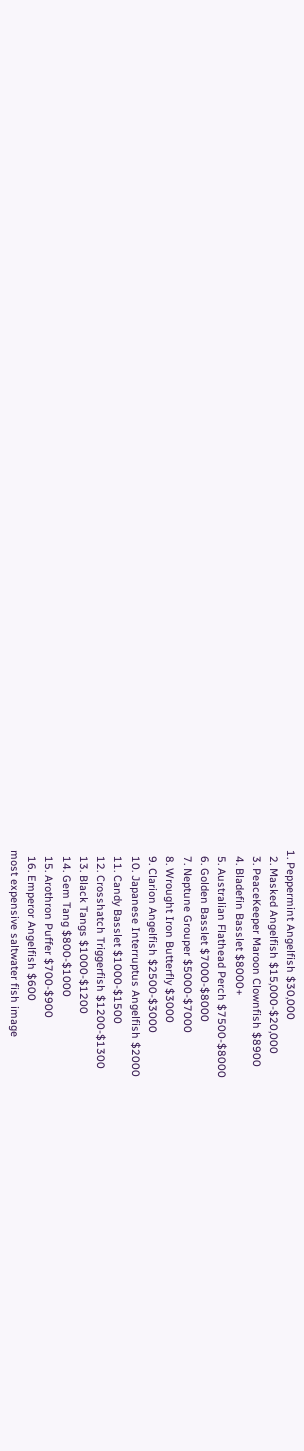1. Peppermint Angelfish $30,000
  2. Masked Angelfish $15,000-$20,000
  3. PeaceKeeper Maroon Clownfish $8900
  4. Bladefin Basslet $8000+
  5. Australian Flathead Perch $7500-$8000
  6. Golden Basslet $7000-$8000
  7. Neptune Grouper $5000-$7000
  8. Wrought Iron Butterfly $3000
  9. Clarion Angelfish $2500-$3000
  10. Japanese Interruptus Angelfish $2000
  11. Candy Basslet $1000-$1500
  12. Crosshatch Triggerfish $1200-$1300
  13. Black Tangs $1000-$1200
  14. Gem Tang $800-$1000
  15. Arothron Puffer $700-$900
  16. Emperor Angelfish $600
most expensive saltwater fish image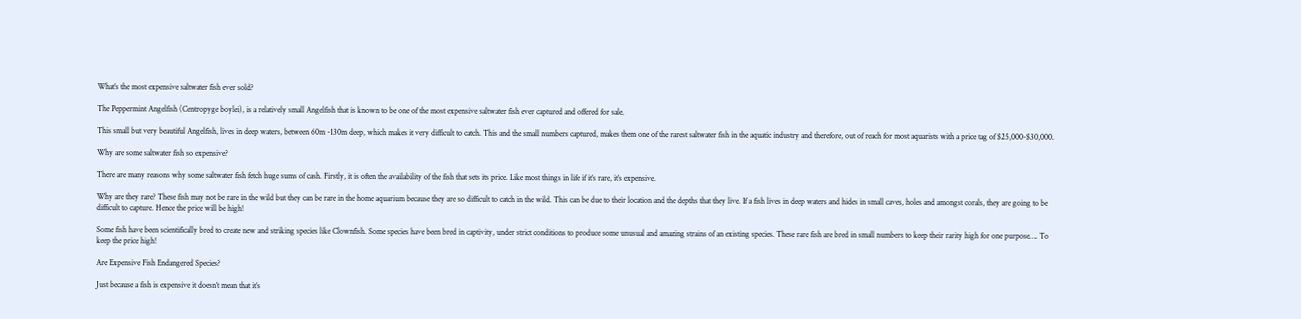What’s the most expensive saltwater fish ever sold?

The Peppermint Angelfish (Centropyge boylei), is a relatively small Angelfish that is known to be one of the most expensive saltwater fish ever captured and offered for sale.

This small but very beautiful Angelfish, lives in deep waters, between 60m -130m deep, which makes it very difficult to catch. This and the small numbers captured, makes them one of the rarest saltwater fish in the aquatic industry and therefore, out of reach for most aquarists with a price tag of $25,000-$30,000.

Why are some saltwater fish so expensive?

There are many reasons why some saltwater fish fetch huge sums of cash. Firstly, it is often the availability of the fish that sets its price. Like most things in life if it’s rare, it’s expensive.

Why are they rare? These fish may not be rare in the wild but they can be rare in the home aquarium because they are so difficult to catch in the wild. This can be due to their location and the depths that they live. If a fish lives in deep waters and hides in small caves, holes and amongst corals, they are going to be difficult to capture. Hence the price will be high!

Some fish have been scientifically bred to create new and striking species like Clownfish. Some species have been bred in captivity, under strict conditions to produce some unusual and amazing strains of an existing species. These rare fish are bred in small numbers to keep their rarity high for one purpose…. To keep the price high!

Are Expensive Fish Endangered Species?

Just because a fish is expensive it doesn’t mean that it’s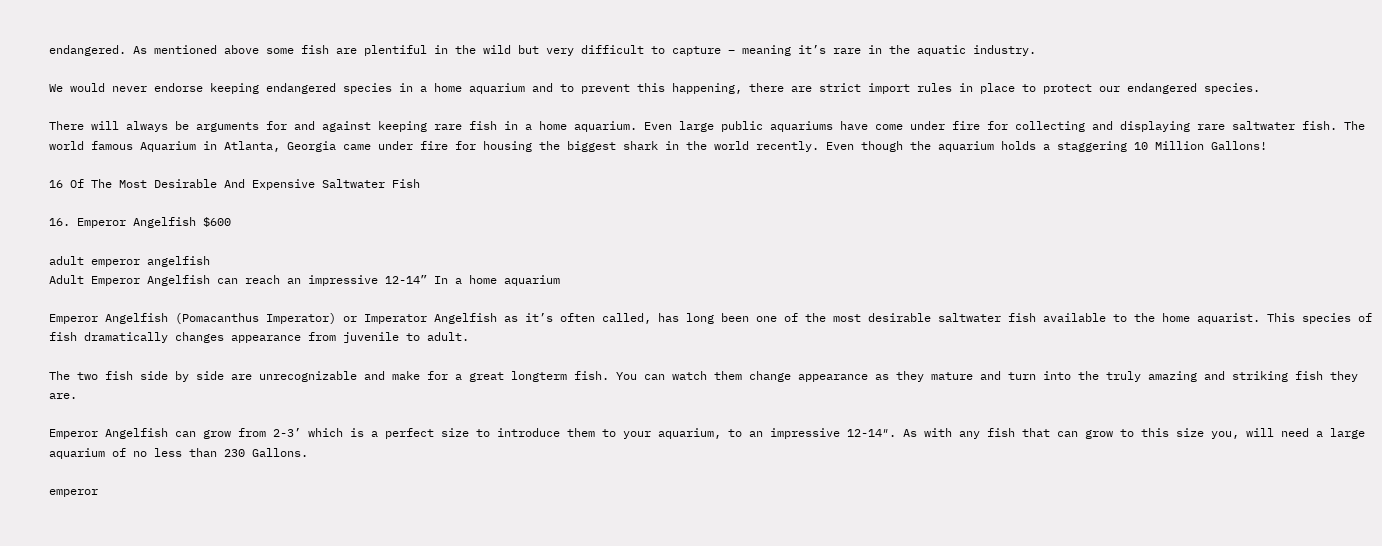endangered. As mentioned above some fish are plentiful in the wild but very difficult to capture – meaning it’s rare in the aquatic industry.

We would never endorse keeping endangered species in a home aquarium and to prevent this happening, there are strict import rules in place to protect our endangered species.

There will always be arguments for and against keeping rare fish in a home aquarium. Even large public aquariums have come under fire for collecting and displaying rare saltwater fish. The world famous Aquarium in Atlanta, Georgia came under fire for housing the biggest shark in the world recently. Even though the aquarium holds a staggering 10 Million Gallons!

16 Of The Most Desirable And Expensive Saltwater Fish

16. Emperor Angelfish $600

adult emperor angelfish
Adult Emperor Angelfish can reach an impressive 12-14” In a home aquarium

Emperor Angelfish (Pomacanthus Imperator) or Imperator Angelfish as it’s often called, has long been one of the most desirable saltwater fish available to the home aquarist. This species of fish dramatically changes appearance from juvenile to adult.

The two fish side by side are unrecognizable and make for a great longterm fish. You can watch them change appearance as they mature and turn into the truly amazing and striking fish they are.

Emperor Angelfish can grow from 2-3’ which is a perfect size to introduce them to your aquarium, to an impressive 12-14″. As with any fish that can grow to this size you, will need a large aquarium of no less than 230 Gallons.

emperor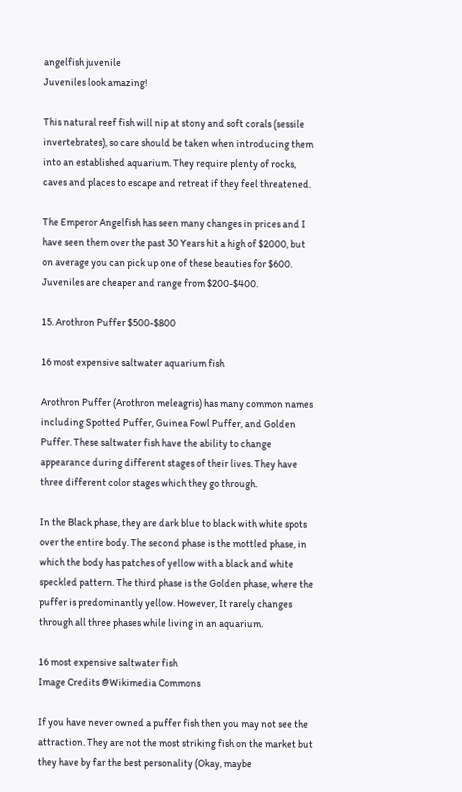angelfish juvenile
Juveniles look amazing!

This natural reef fish will nip at stony and soft corals (sessile invertebrates), so care should be taken when introducing them into an established aquarium. They require plenty of rocks, caves and places to escape and retreat if they feel threatened.

The Emperor Angelfish has seen many changes in prices and I have seen them over the past 30 Years hit a high of $2000, but on average you can pick up one of these beauties for $600. Juveniles are cheaper and range from $200-$400.

15. Arothron Puffer $500-$800

16 most expensive saltwater aquarium fish

Arothron Puffer (Arothron meleagris) has many common names including Spotted Puffer, Guinea Fowl Puffer, and Golden Puffer. These saltwater fish have the ability to change appearance during different stages of their lives. They have three different color stages which they go through.

In the Black phase, they are dark blue to black with white spots over the entire body. The second phase is the mottled phase, in which the body has patches of yellow with a black and white speckled pattern. The third phase is the Golden phase, where the puffer is predominantly yellow. However, It rarely changes through all three phases while living in an aquarium.

16 most expensive saltwater fish
Image Credits @Wikimedia Commons

If you have never owned a puffer fish then you may not see the attraction. They are not the most striking fish on the market but they have by far the best personality (Okay, maybe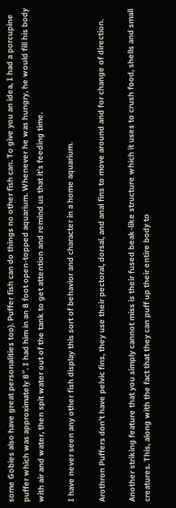some Gobies also have great personalities too). Puffer fish can do things no other fish can. To give you an idea, I had a porcupine puffer which was approximately 8″. I had him in an 8 foot open-topped aquarium. Whenever he was hungry, he would fill his body with air and water, then spit water out of the tank to get attention and remind us that it’s feeding time.

I have never seen any other fish display this sort of behavior and character in a home aquarium.

Arothron Puffers don’t have pelvic fins, they use their pectoral, dorsal, and anal fins to move around and for change of direction.

Another striking feature that you simply cannot miss is their fused beak-like structure which it uses to crush food, shells and small creatures. This, along with the fact that they can puff up their entire body to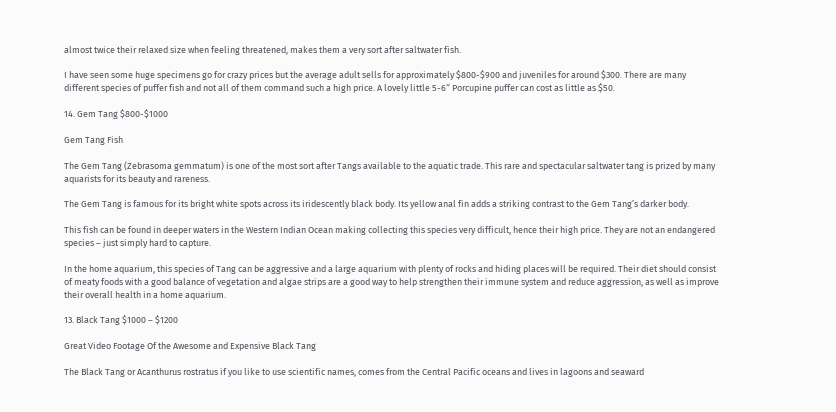almost twice their relaxed size when feeling threatened, makes them a very sort after saltwater fish.

I have seen some huge specimens go for crazy prices but the average adult sells for approximately $800-$900 and juveniles for around $300. There are many different species of puffer fish and not all of them command such a high price. A lovely little 5-6″ Porcupine puffer can cost as little as $50.

14. Gem Tang $800-$1000

Gem Tang Fish

The Gem Tang (Zebrasoma gemmatum) is one of the most sort after Tangs available to the aquatic trade. This rare and spectacular saltwater tang is prized by many aquarists for its beauty and rareness.

The Gem Tang is famous for its bright white spots across its iridescently black body. Its yellow anal fin adds a striking contrast to the Gem Tang’s darker body.

This fish can be found in deeper waters in the Western Indian Ocean making collecting this species very difficult, hence their high price. They are not an endangered species – just simply hard to capture.

In the home aquarium, this species of Tang can be aggressive and a large aquarium with plenty of rocks and hiding places will be required. Their diet should consist of meaty foods with a good balance of vegetation and algae strips are a good way to help strengthen their immune system and reduce aggression, as well as improve their overall health in a home aquarium.

13. Black Tang $1000 – $1200

Great Video Footage Of the Awesome and Expensive Black Tang

The Black Tang or Acanthurus rostratus if you like to use scientific names, comes from the Central Pacific oceans and lives in lagoons and seaward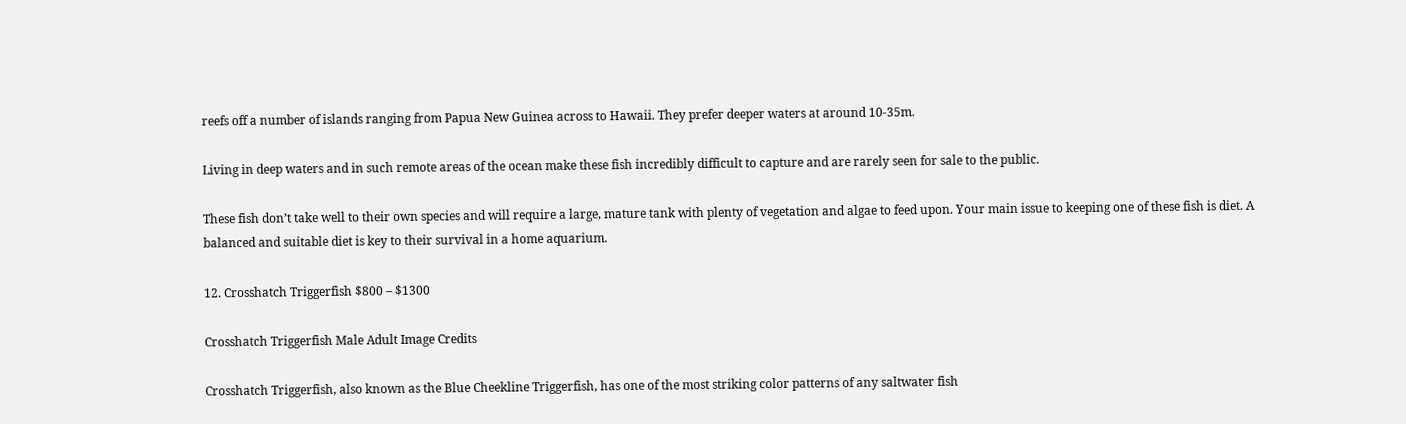reefs off a number of islands ranging from Papua New Guinea across to Hawaii. They prefer deeper waters at around 10-35m.

Living in deep waters and in such remote areas of the ocean make these fish incredibly difficult to capture and are rarely seen for sale to the public.

These fish don’t take well to their own species and will require a large, mature tank with plenty of vegetation and algae to feed upon. Your main issue to keeping one of these fish is diet. A balanced and suitable diet is key to their survival in a home aquarium.

12. Crosshatch Triggerfish $800 – $1300

Crosshatch Triggerfish Male Adult Image Credits

Crosshatch Triggerfish, also known as the Blue Cheekline Triggerfish, has one of the most striking color patterns of any saltwater fish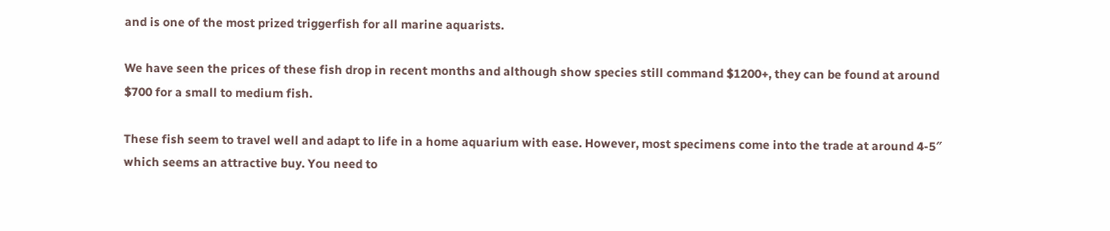and is one of the most prized triggerfish for all marine aquarists.

We have seen the prices of these fish drop in recent months and although show species still command $1200+, they can be found at around $700 for a small to medium fish.

These fish seem to travel well and adapt to life in a home aquarium with ease. However, most specimens come into the trade at around 4-5″ which seems an attractive buy. You need to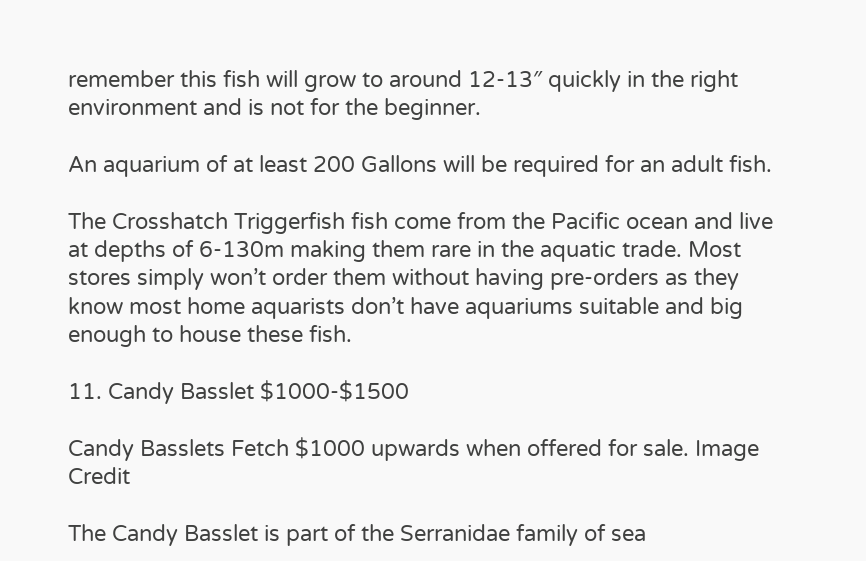remember this fish will grow to around 12-13″ quickly in the right environment and is not for the beginner.

An aquarium of at least 200 Gallons will be required for an adult fish.

The Crosshatch Triggerfish fish come from the Pacific ocean and live at depths of 6-130m making them rare in the aquatic trade. Most stores simply won’t order them without having pre-orders as they know most home aquarists don’t have aquariums suitable and big enough to house these fish.

11. Candy Basslet $1000-$1500

Candy Basslets Fetch $1000 upwards when offered for sale. Image Credit

The Candy Basslet is part of the Serranidae family of sea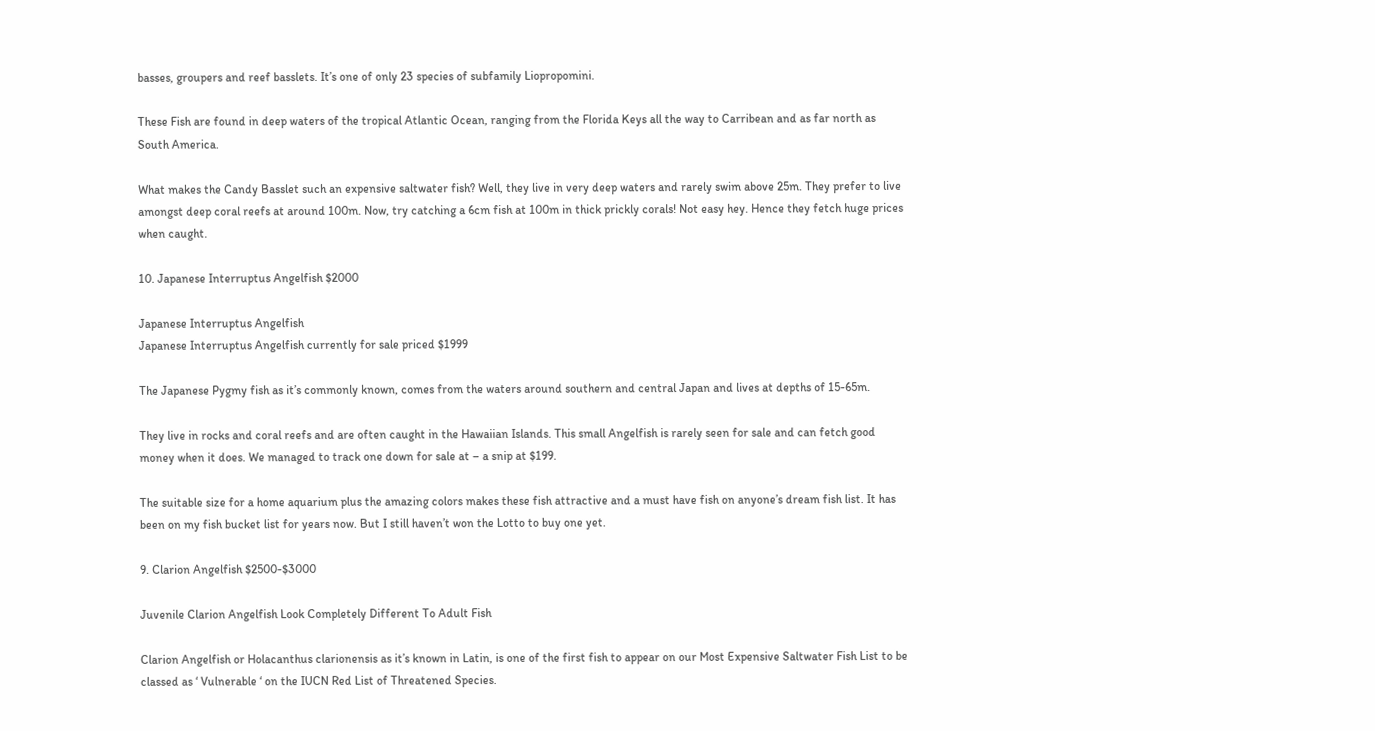basses, groupers and reef basslets. It’s one of only 23 species of subfamily Liopropomini.

These Fish are found in deep waters of the tropical Atlantic Ocean, ranging from the Florida Keys all the way to Carribean and as far north as South America.

What makes the Candy Basslet such an expensive saltwater fish? Well, they live in very deep waters and rarely swim above 25m. They prefer to live amongst deep coral reefs at around 100m. Now, try catching a 6cm fish at 100m in thick prickly corals! Not easy hey. Hence they fetch huge prices when caught.

10. Japanese Interruptus Angelfish $2000

Japanese Interruptus Angelfish
Japanese Interruptus Angelfish currently for sale priced $1999

The Japanese Pygmy fish as it’s commonly known, comes from the waters around southern and central Japan and lives at depths of 15-65m.

They live in rocks and coral reefs and are often caught in the Hawaiian Islands. This small Angelfish is rarely seen for sale and can fetch good money when it does. We managed to track one down for sale at – a snip at $199.

The suitable size for a home aquarium plus the amazing colors makes these fish attractive and a must have fish on anyone’s dream fish list. It has been on my fish bucket list for years now. But I still haven’t won the Lotto to buy one yet.

9. Clarion Angelfish $2500-$3000

Juvenile Clarion Angelfish Look Completely Different To Adult Fish

Clarion Angelfish or Holacanthus clarionensis as it’s known in Latin, is one of the first fish to appear on our Most Expensive Saltwater Fish List to be classed as ‘ Vulnerable ‘ on the IUCN Red List of Threatened Species.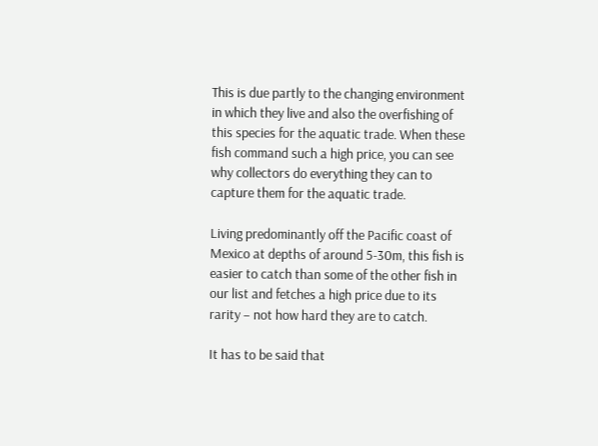This is due partly to the changing environment in which they live and also the overfishing of this species for the aquatic trade. When these fish command such a high price, you can see why collectors do everything they can to capture them for the aquatic trade.

Living predominantly off the Pacific coast of Mexico at depths of around 5-30m, this fish is easier to catch than some of the other fish in our list and fetches a high price due to its rarity – not how hard they are to catch.

It has to be said that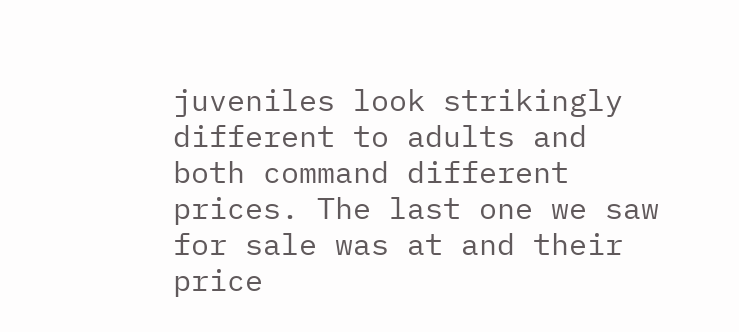juveniles look strikingly different to adults and both command different prices. The last one we saw for sale was at and their price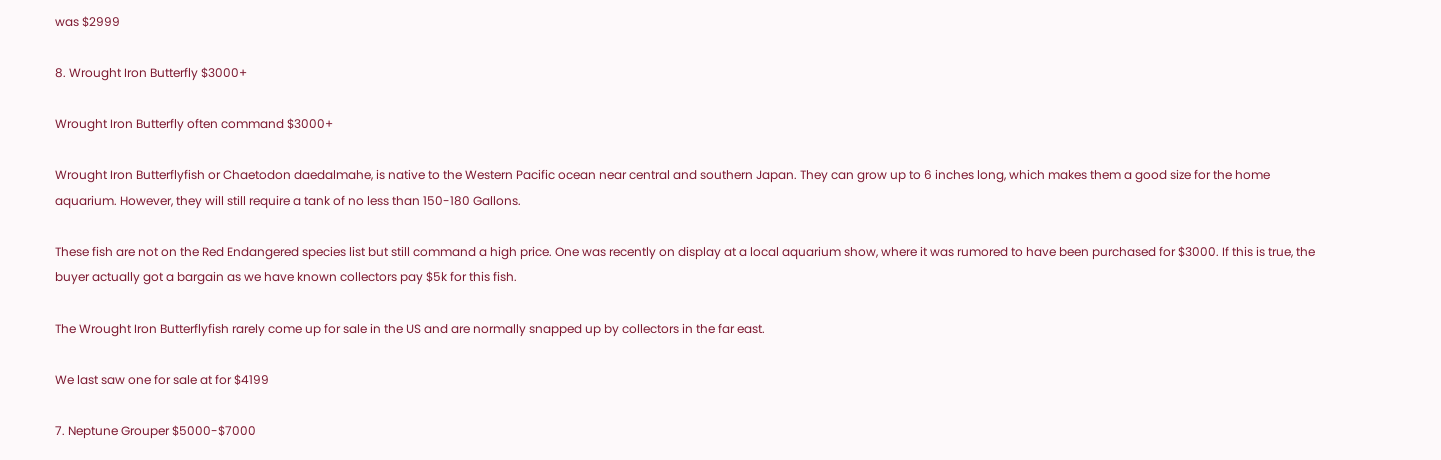was $2999

8. Wrought Iron Butterfly $3000+

Wrought Iron Butterfly often command $3000+

Wrought Iron Butterflyfish or Chaetodon daedalmahe, is native to the Western Pacific ocean near central and southern Japan. They can grow up to 6 inches long, which makes them a good size for the home aquarium. However, they will still require a tank of no less than 150-180 Gallons.

These fish are not on the Red Endangered species list but still command a high price. One was recently on display at a local aquarium show, where it was rumored to have been purchased for $3000. If this is true, the buyer actually got a bargain as we have known collectors pay $5k for this fish.

The Wrought Iron Butterflyfish rarely come up for sale in the US and are normally snapped up by collectors in the far east.

We last saw one for sale at for $4199

7. Neptune Grouper $5000-$7000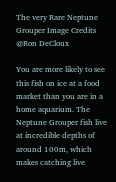The very Rare Neptune Grouper Image Credits @Ron DeCloux

You are more likely to see this fish on ice at a food market than you are in a home aquarium. The Neptune Grouper fish live at incredible depths of around 100m, which makes catching live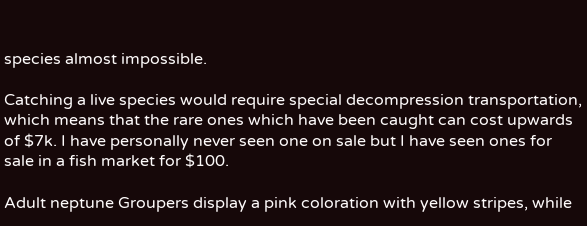species almost impossible.

Catching a live species would require special decompression transportation, which means that the rare ones which have been caught can cost upwards of $7k. I have personally never seen one on sale but I have seen ones for sale in a fish market for $100.

Adult neptune Groupers display a pink coloration with yellow stripes, while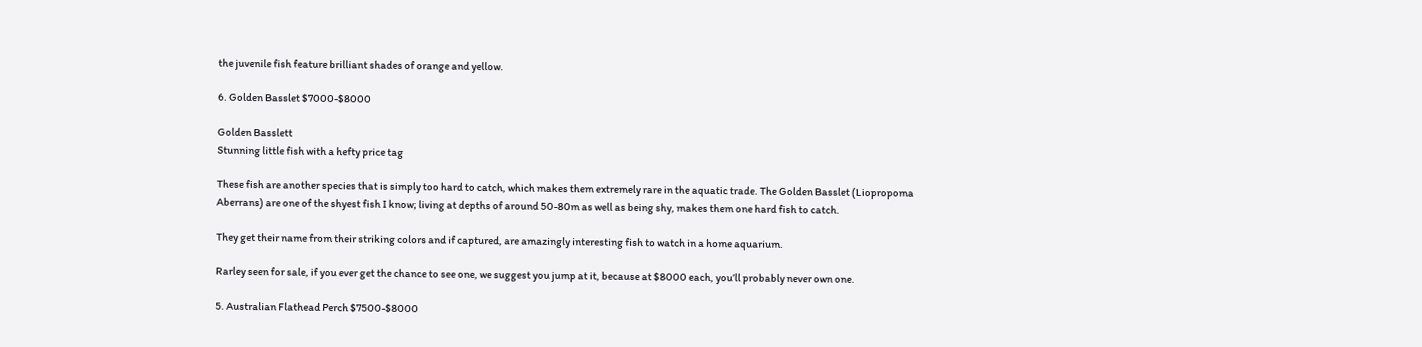the juvenile fish feature brilliant shades of orange and yellow.

6. Golden Basslet $7000-$8000

Golden Basslett
Stunning little fish with a hefty price tag

These fish are another species that is simply too hard to catch, which makes them extremely rare in the aquatic trade. The Golden Basslet (Liopropoma Aberrans) are one of the shyest fish I know; living at depths of around 50-80m as well as being shy, makes them one hard fish to catch.

They get their name from their striking colors and if captured, are amazingly interesting fish to watch in a home aquarium.

Rarley seen for sale, if you ever get the chance to see one, we suggest you jump at it, because at $8000 each, you’ll probably never own one.

5. Australian Flathead Perch $7500-$8000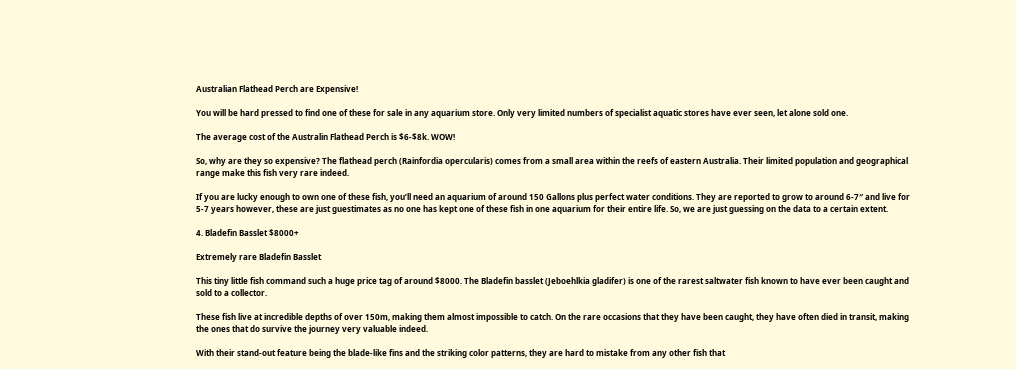Australian Flathead Perch are Expensive!

You will be hard pressed to find one of these for sale in any aquarium store. Only very limited numbers of specialist aquatic stores have ever seen, let alone sold one.

The average cost of the Australin Flathead Perch is $6-$8k. WOW!

So, why are they so expensive? The flathead perch (Rainfordia opercularis) comes from a small area within the reefs of eastern Australia. Their limited population and geographical range make this fish very rare indeed.

If you are lucky enough to own one of these fish, you’ll need an aquarium of around 150 Gallons plus perfect water conditions. They are reported to grow to around 6-7″ and live for 5-7 years however, these are just guestimates as no one has kept one of these fish in one aquarium for their entire life. So, we are just guessing on the data to a certain extent.

4. Bladefin Basslet $8000+

Extremely rare Bladefin Basslet

This tiny little fish command such a huge price tag of around $8000. The Bladefin basslet (Jeboehlkia gladifer) is one of the rarest saltwater fish known to have ever been caught and sold to a collector.

These fish live at incredible depths of over 150m, making them almost impossible to catch. On the rare occasions that they have been caught, they have often died in transit, making the ones that do survive the journey very valuable indeed.

With their stand-out feature being the blade-like fins and the striking color patterns, they are hard to mistake from any other fish that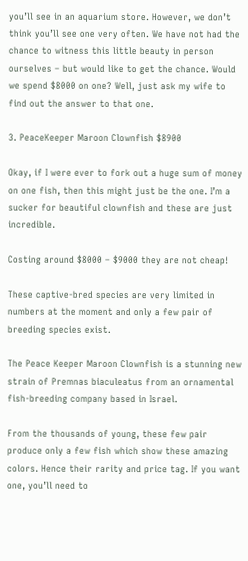you’ll see in an aquarium store. However, we don’t think you’ll see one very often. We have not had the chance to witness this little beauty in person ourselves – but would like to get the chance. Would we spend $8000 on one? Well, just ask my wife to find out the answer to that one.

3. PeaceKeeper Maroon Clownfish $8900

Okay, if I were ever to fork out a huge sum of money on one fish, then this might just be the one. I’m a sucker for beautiful clownfish and these are just incredible.

Costing around $8000 – $9000 they are not cheap!

These captive-bred species are very limited in numbers at the moment and only a few pair of breeding species exist.

The Peace Keeper Maroon Clownfish is a stunning new strain of Premnas biaculeatus from an ornamental fish-breeding company based in Israel.

From the thousands of young, these few pair produce only a few fish which show these amazing colors. Hence their rarity and price tag. If you want one, you’ll need to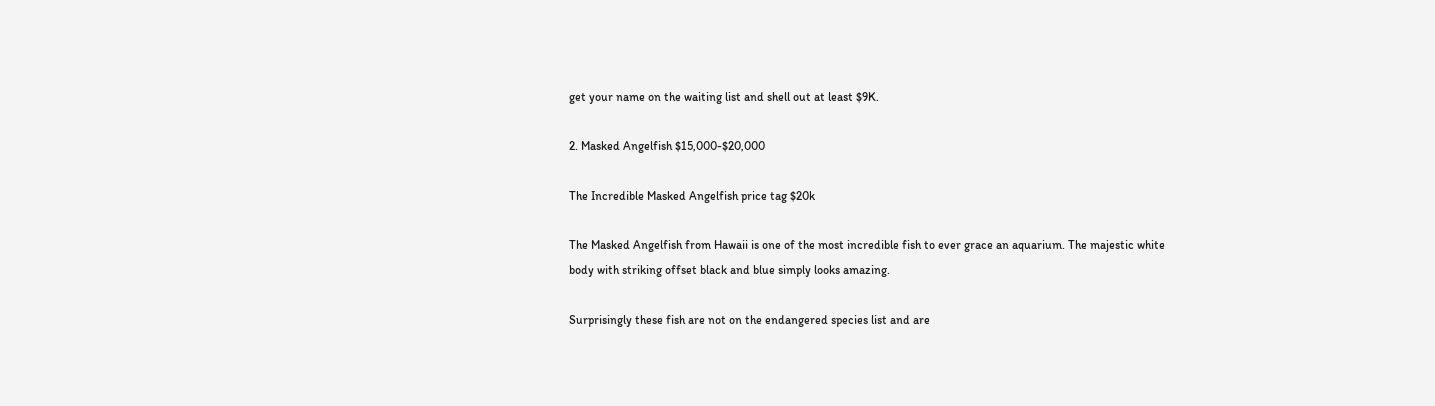get your name on the waiting list and shell out at least $9K.

2. Masked Angelfish $15,000-$20,000

The Incredible Masked Angelfish price tag $20k

The Masked Angelfish from Hawaii is one of the most incredible fish to ever grace an aquarium. The majestic white body with striking offset black and blue simply looks amazing.

Surprisingly these fish are not on the endangered species list and are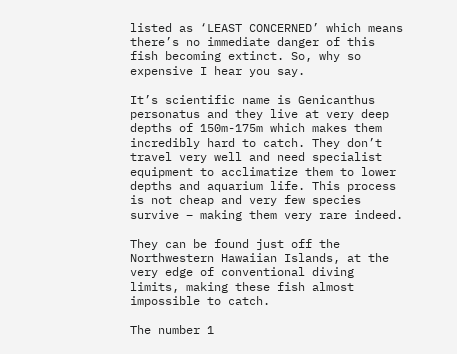listed as ‘LEAST CONCERNED’ which means there’s no immediate danger of this fish becoming extinct. So, why so expensive I hear you say.

It’s scientific name is Genicanthus personatus and they live at very deep depths of 150m-175m which makes them incredibly hard to catch. They don’t travel very well and need specialist equipment to acclimatize them to lower depths and aquarium life. This process is not cheap and very few species survive – making them very rare indeed.

They can be found just off the Northwestern Hawaiian Islands, at the very edge of conventional diving limits, making these fish almost impossible to catch.

The number 1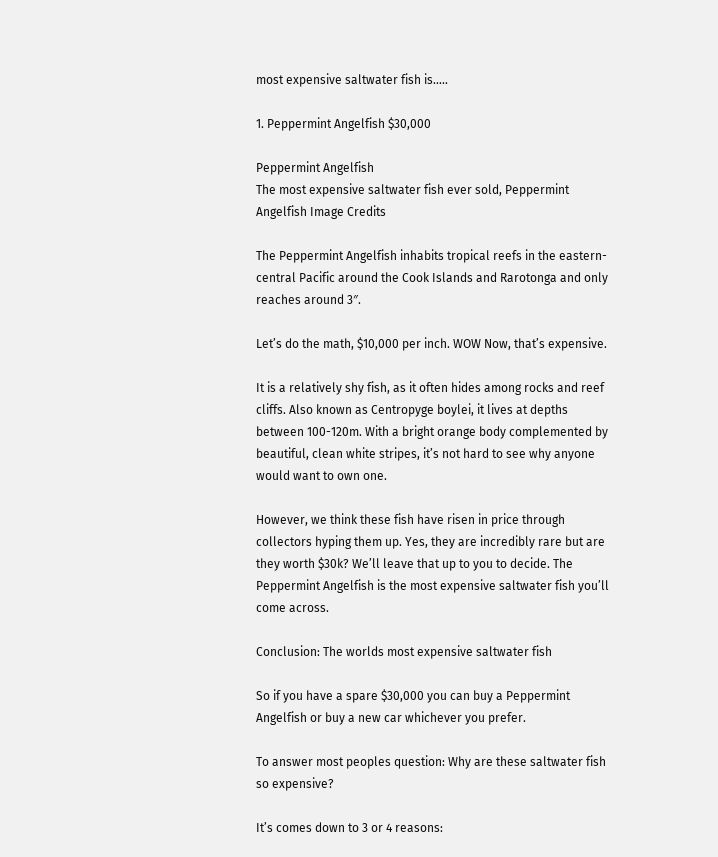most expensive saltwater fish is…..

1. Peppermint Angelfish $30,000

Peppermint Angelfish
The most expensive saltwater fish ever sold, Peppermint Angelfish Image Credits

The Peppermint Angelfish inhabits tropical reefs in the eastern-central Pacific around the Cook Islands and Rarotonga and only reaches around 3″.

Let’s do the math, $10,000 per inch. WOW Now, that’s expensive.

It is a relatively shy fish, as it often hides among rocks and reef cliffs. Also known as Centropyge boylei, it lives at depths between 100-120m. With a bright orange body complemented by beautiful, clean white stripes, it’s not hard to see why anyone would want to own one.

However, we think these fish have risen in price through collectors hyping them up. Yes, they are incredibly rare but are they worth $30k? We’ll leave that up to you to decide. The Peppermint Angelfish is the most expensive saltwater fish you’ll come across.

Conclusion: The worlds most expensive saltwater fish

So if you have a spare $30,000 you can buy a Peppermint Angelfish or buy a new car whichever you prefer.

To answer most peoples question: Why are these saltwater fish so expensive?

It’s comes down to 3 or 4 reasons: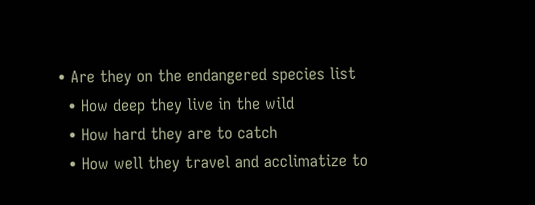• Are they on the endangered species list
  • How deep they live in the wild
  • How hard they are to catch
  • How well they travel and acclimatize to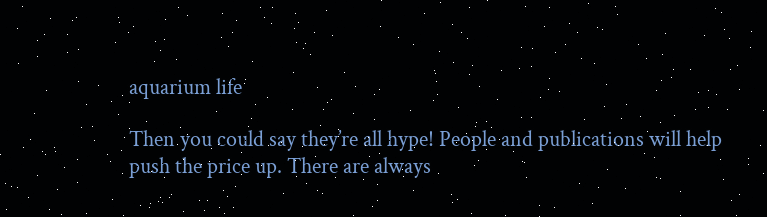aquarium life

Then you could say they’re all hype! People and publications will help push the price up. There are always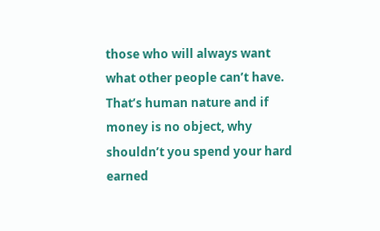those who will always want what other people can’t have. That’s human nature and if money is no object, why shouldn’t you spend your hard earned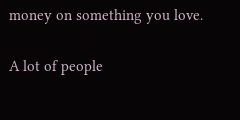money on something you love.

A lot of people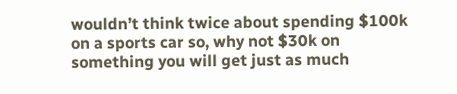wouldn’t think twice about spending $100k on a sports car so, why not $30k on something you will get just as much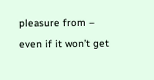pleasure from – even if it won’t get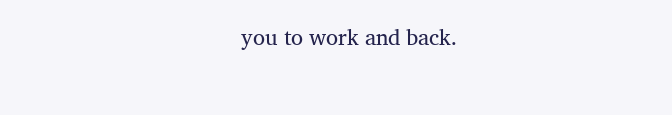you to work and back.